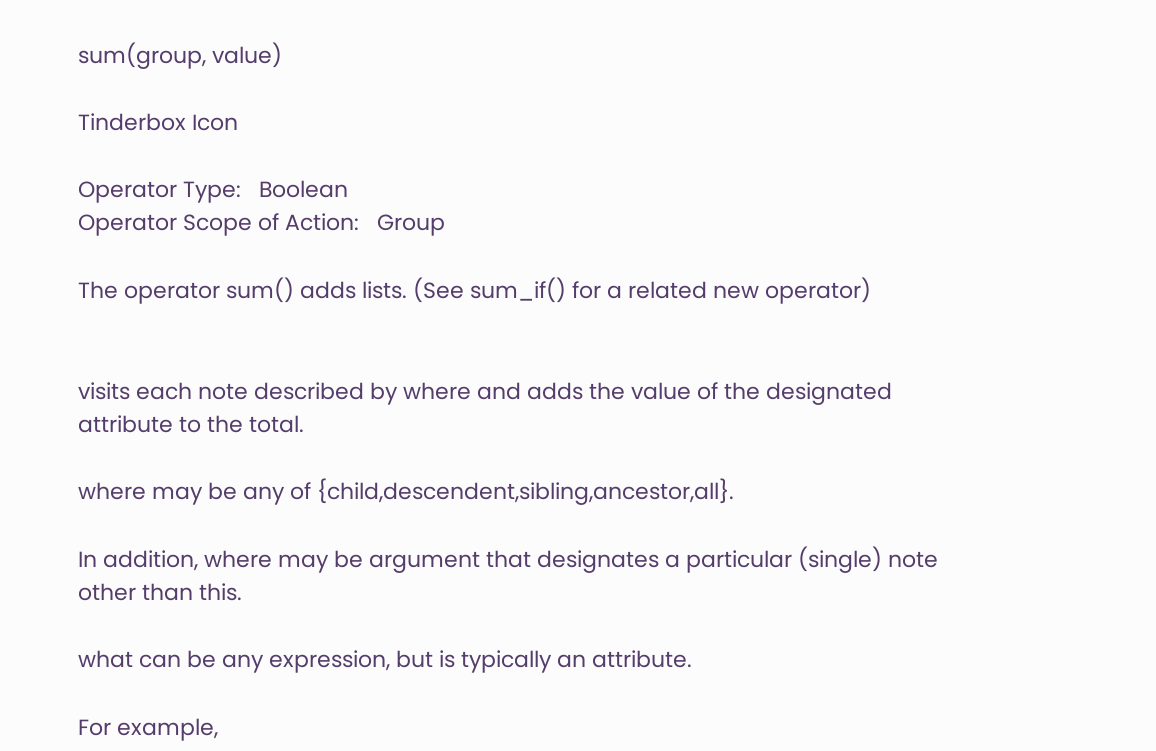sum(group, value)

Tinderbox Icon

Operator Type:   Boolean
Operator Scope of Action:   Group

The operator sum() adds lists. (See sum_if() for a related new operator)


visits each note described by where and adds the value of the designated attribute to the total.

where may be any of {child,descendent,sibling,ancestor,all}.

In addition, where may be argument that designates a particular (single) note other than this.

what can be any expression, but is typically an attribute.

For example,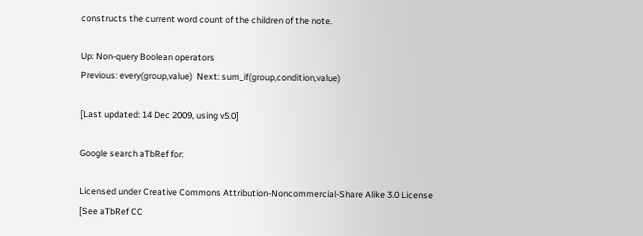constructs the current word count of the children of the note.

Up: Non-query Boolean operators
Previous: every(group,value)  Next: sum_if(group,condition,value)

[Last updated: 14 Dec 2009, using v5.0]

Google search aTbRef for:

Licensed under Creative Commons Attribution-Noncommercial-Share Alike 3.0 License
[See aTbRef CC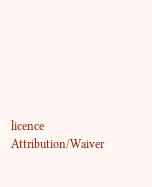licence Attribution/Waiver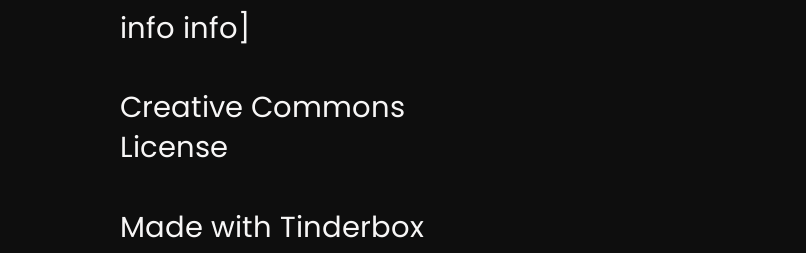info info]

Creative Commons License

Made with Tinderbox